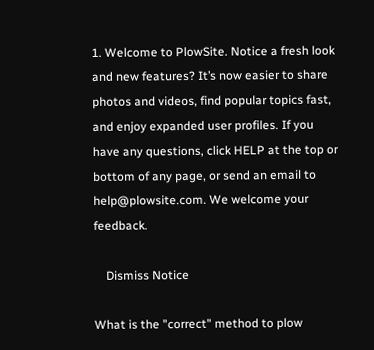1. Welcome to PlowSite. Notice a fresh look and new features? It’s now easier to share photos and videos, find popular topics fast, and enjoy expanded user profiles. If you have any questions, click HELP at the top or bottom of any page, or send an email to help@plowsite.com. We welcome your feedback.

    Dismiss Notice

What is the "correct" method to plow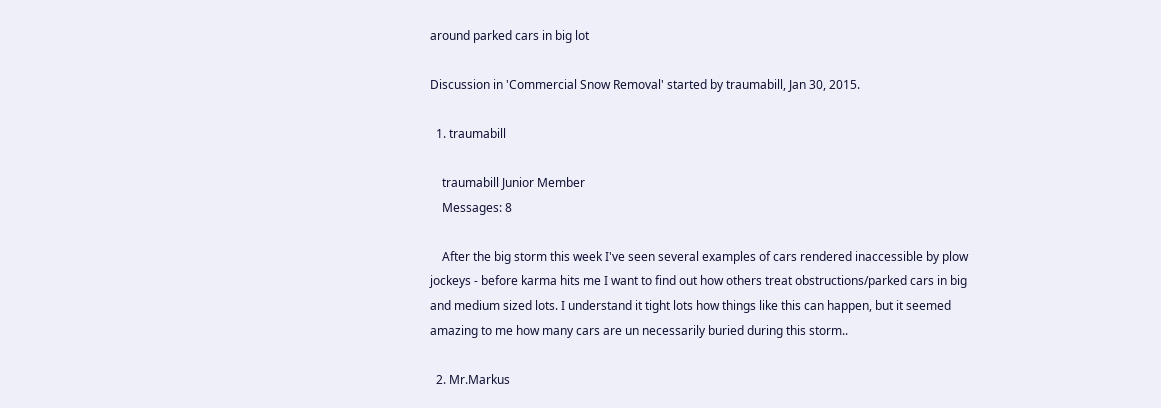around parked cars in big lot

Discussion in 'Commercial Snow Removal' started by traumabill, Jan 30, 2015.

  1. traumabill

    traumabill Junior Member
    Messages: 8

    After the big storm this week I've seen several examples of cars rendered inaccessible by plow jockeys - before karma hits me I want to find out how others treat obstructions/parked cars in big and medium sized lots. I understand it tight lots how things like this can happen, but it seemed amazing to me how many cars are un necessarily buried during this storm..

  2. Mr.Markus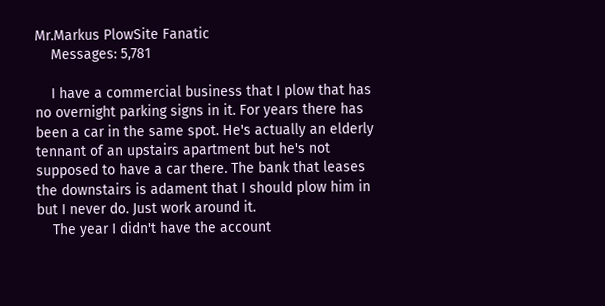Mr.Markus PlowSite Fanatic
    Messages: 5,781

    I have a commercial business that I plow that has no overnight parking signs in it. For years there has been a car in the same spot. He's actually an elderly tennant of an upstairs apartment but he's not supposed to have a car there. The bank that leases the downstairs is adament that I should plow him in but I never do. Just work around it.
    The year I didn't have the account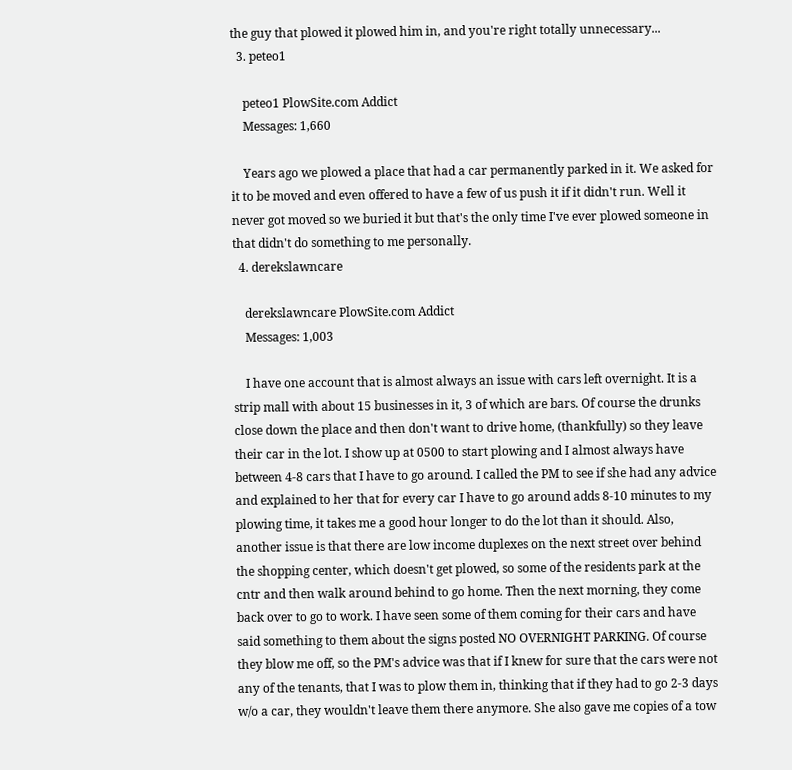the guy that plowed it plowed him in, and you're right totally unnecessary...
  3. peteo1

    peteo1 PlowSite.com Addict
    Messages: 1,660

    Years ago we plowed a place that had a car permanently parked in it. We asked for it to be moved and even offered to have a few of us push it if it didn't run. Well it never got moved so we buried it but that's the only time I've ever plowed someone in that didn't do something to me personally.
  4. derekslawncare

    derekslawncare PlowSite.com Addict
    Messages: 1,003

    I have one account that is almost always an issue with cars left overnight. It is a strip mall with about 15 businesses in it, 3 of which are bars. Of course the drunks close down the place and then don't want to drive home, (thankfully) so they leave their car in the lot. I show up at 0500 to start plowing and I almost always have between 4-8 cars that I have to go around. I called the PM to see if she had any advice and explained to her that for every car I have to go around adds 8-10 minutes to my plowing time, it takes me a good hour longer to do the lot than it should. Also, another issue is that there are low income duplexes on the next street over behind the shopping center, which doesn't get plowed, so some of the residents park at the cntr and then walk around behind to go home. Then the next morning, they come back over to go to work. I have seen some of them coming for their cars and have said something to them about the signs posted NO OVERNIGHT PARKING. Of course they blow me off, so the PM's advice was that if I knew for sure that the cars were not any of the tenants, that I was to plow them in, thinking that if they had to go 2-3 days w/o a car, they wouldn't leave them there anymore. She also gave me copies of a tow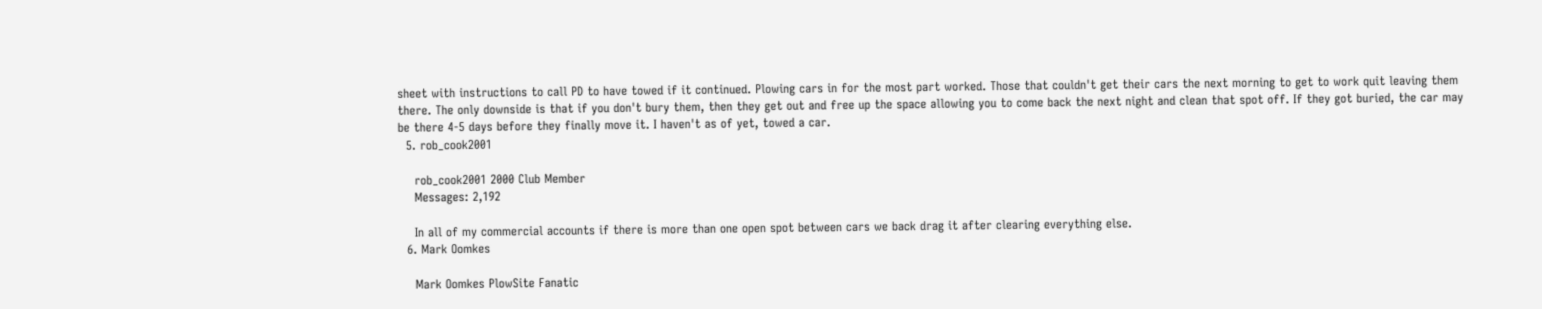sheet with instructions to call PD to have towed if it continued. Plowing cars in for the most part worked. Those that couldn't get their cars the next morning to get to work quit leaving them there. The only downside is that if you don't bury them, then they get out and free up the space allowing you to come back the next night and clean that spot off. If they got buried, the car may be there 4-5 days before they finally move it. I haven't as of yet, towed a car.
  5. rob_cook2001

    rob_cook2001 2000 Club Member
    Messages: 2,192

    In all of my commercial accounts if there is more than one open spot between cars we back drag it after clearing everything else.
  6. Mark Oomkes

    Mark Oomkes PlowSite Fanatic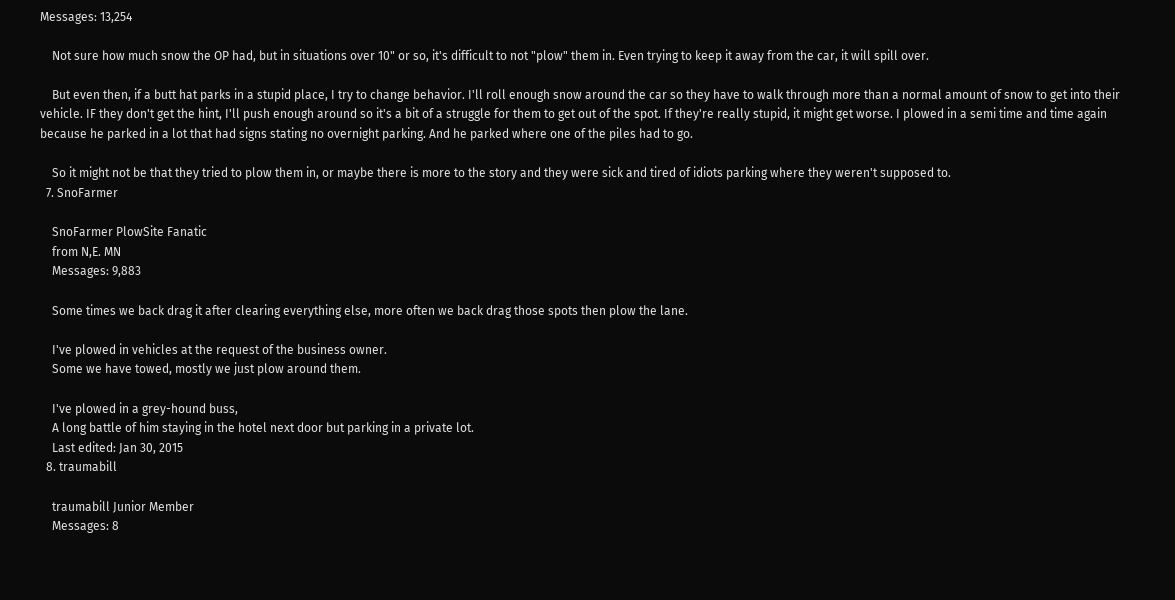Messages: 13,254

    Not sure how much snow the OP had, but in situations over 10" or so, it's difficult to not "plow" them in. Even trying to keep it away from the car, it will spill over.

    But even then, if a butt hat parks in a stupid place, I try to change behavior. I'll roll enough snow around the car so they have to walk through more than a normal amount of snow to get into their vehicle. IF they don't get the hint, I'll push enough around so it's a bit of a struggle for them to get out of the spot. If they're really stupid, it might get worse. I plowed in a semi time and time again because he parked in a lot that had signs stating no overnight parking. And he parked where one of the piles had to go.

    So it might not be that they tried to plow them in, or maybe there is more to the story and they were sick and tired of idiots parking where they weren't supposed to.
  7. SnoFarmer

    SnoFarmer PlowSite Fanatic
    from N,E. MN
    Messages: 9,883

    Some times we back drag it after clearing everything else, more often we back drag those spots then plow the lane.

    I've plowed in vehicles at the request of the business owner.
    Some we have towed, mostly we just plow around them.

    I've plowed in a grey-hound buss,
    A long battle of him staying in the hotel next door but parking in a private lot.
    Last edited: Jan 30, 2015
  8. traumabill

    traumabill Junior Member
    Messages: 8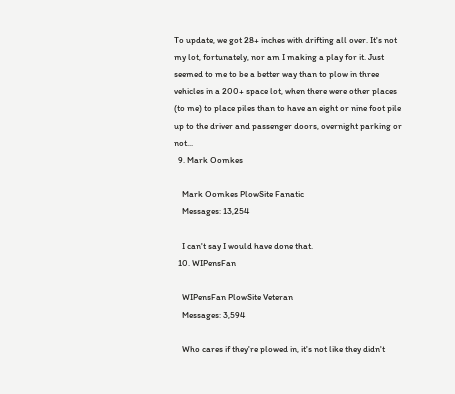To update, we got 28+ inches with drifting all over. It's not my lot, fortunately, nor am I making a play for it. Just seemed to me to be a better way than to plow in three vehicles in a 200+ space lot, when there were other places (to me) to place piles than to have an eight or nine foot pile up to the driver and passenger doors, overnight parking or not...
  9. Mark Oomkes

    Mark Oomkes PlowSite Fanatic
    Messages: 13,254

    I can't say I would have done that.
  10. WIPensFan

    WIPensFan PlowSite Veteran
    Messages: 3,594

    Who cares if they're plowed in, it's not like they didn't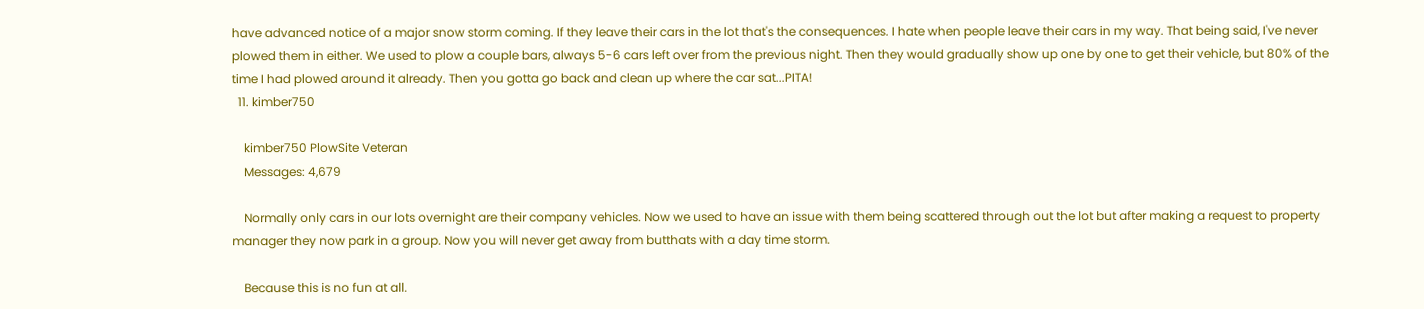have advanced notice of a major snow storm coming. If they leave their cars in the lot that's the consequences. I hate when people leave their cars in my way. That being said, I've never plowed them in either. We used to plow a couple bars, always 5-6 cars left over from the previous night. Then they would gradually show up one by one to get their vehicle, but 80% of the time I had plowed around it already. Then you gotta go back and clean up where the car sat...PITA!
  11. kimber750

    kimber750 PlowSite Veteran
    Messages: 4,679

    Normally only cars in our lots overnight are their company vehicles. Now we used to have an issue with them being scattered through out the lot but after making a request to property manager they now park in a group. Now you will never get away from butthats with a day time storm.

    Because this is no fun at all.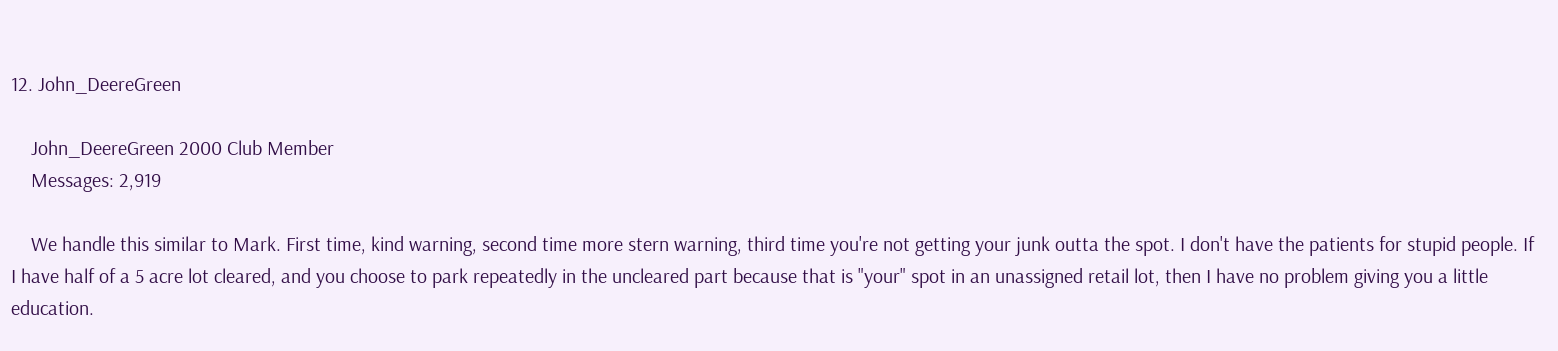12. John_DeereGreen

    John_DeereGreen 2000 Club Member
    Messages: 2,919

    We handle this similar to Mark. First time, kind warning, second time more stern warning, third time you're not getting your junk outta the spot. I don't have the patients for stupid people. If I have half of a 5 acre lot cleared, and you choose to park repeatedly in the uncleared part because that is "your" spot in an unassigned retail lot, then I have no problem giving you a little education.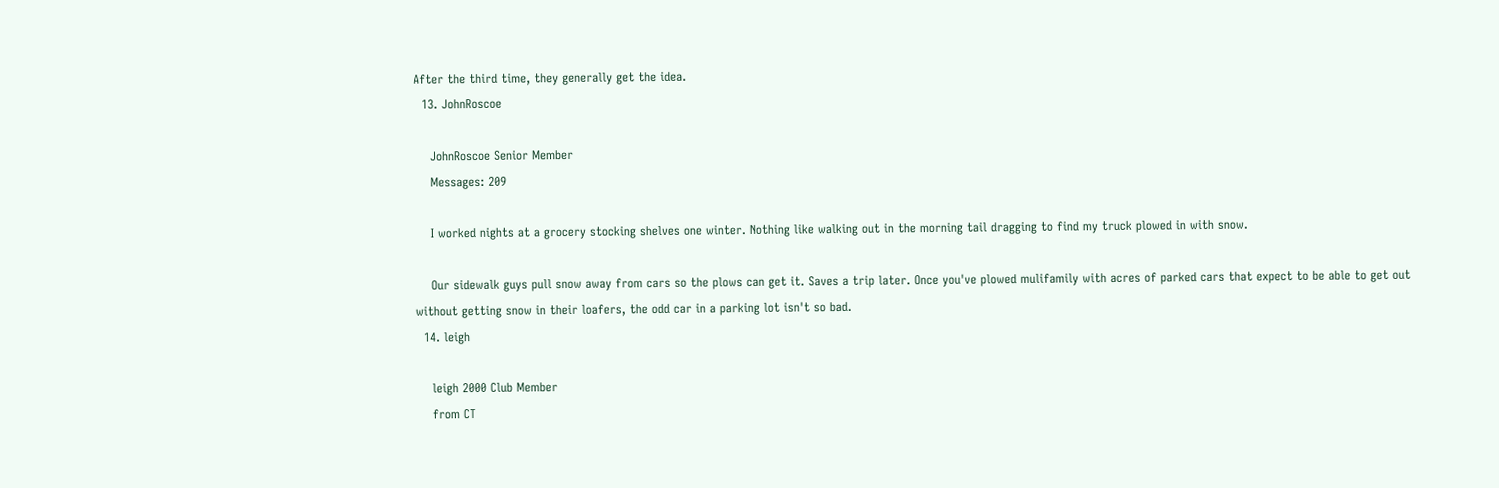After the third time, they generally get the idea.
  13. JohnRoscoe

    JohnRoscoe Senior Member
    Messages: 209

    I worked nights at a grocery stocking shelves one winter. Nothing like walking out in the morning tail dragging to find my truck plowed in with snow.

    Our sidewalk guys pull snow away from cars so the plows can get it. Saves a trip later. Once you've plowed mulifamily with acres of parked cars that expect to be able to get out without getting snow in their loafers, the odd car in a parking lot isn't so bad.
  14. leigh

    leigh 2000 Club Member
    from CT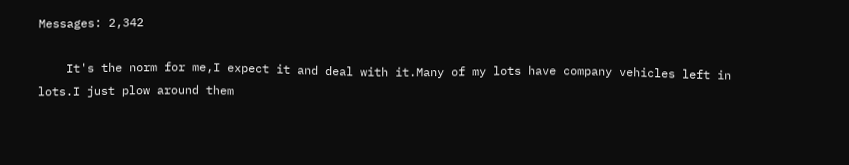Messages: 2,342

    It's the norm for me,I expect it and deal with it.Many of my lots have company vehicles left in lots.I just plow around them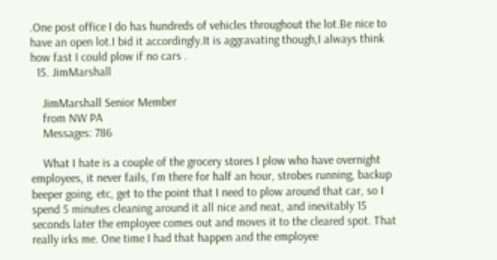.One post office I do has hundreds of vehicles throughout the lot.Be nice to have an open lot.I bid it accordingly.It is aggravating though,I always think how fast I could plow if no cars .
  15. JimMarshall

    JimMarshall Senior Member
    from NW PA
    Messages: 786

    What I hate is a couple of the grocery stores I plow who have overnight employees, it never fails, I'm there for half an hour, strobes running, backup beeper going, etc, get to the point that I need to plow around that car, so I spend 5 minutes cleaning around it all nice and neat, and inevitably 15 seconds later the employee comes out and moves it to the cleared spot. That really irks me. One time I had that happen and the employee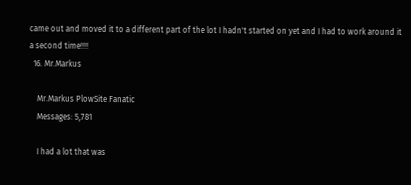came out and moved it to a different part of the lot I hadn't started on yet and I had to work around it a second time!!!!
  16. Mr.Markus

    Mr.Markus PlowSite Fanatic
    Messages: 5,781

    I had a lot that was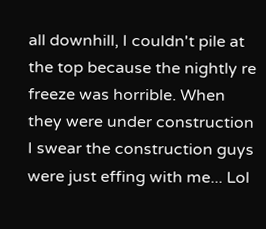all downhill, I couldn't pile at the top because the nightly re freeze was horrible. When they were under construction I swear the construction guys were just effing with me... Lol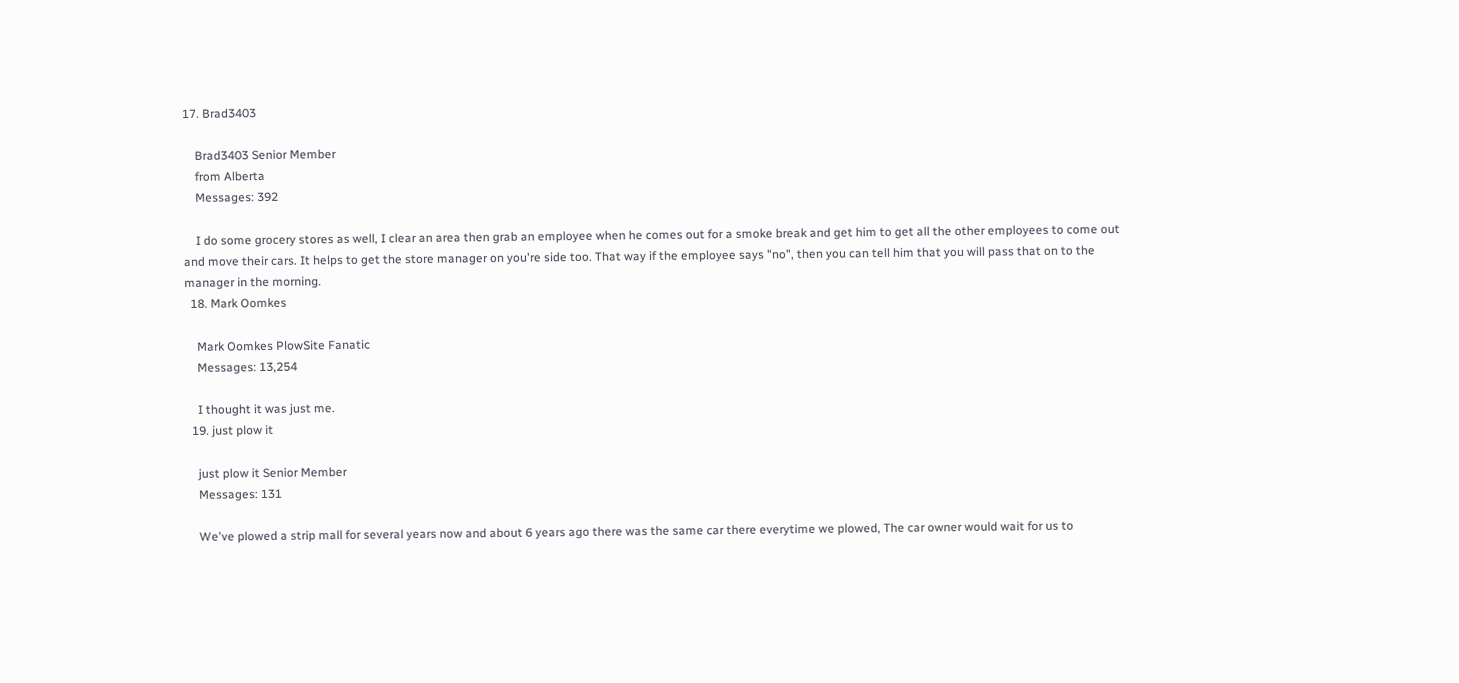17. Brad3403

    Brad3403 Senior Member
    from Alberta
    Messages: 392

    I do some grocery stores as well, I clear an area then grab an employee when he comes out for a smoke break and get him to get all the other employees to come out and move their cars. It helps to get the store manager on you're side too. That way if the employee says "no", then you can tell him that you will pass that on to the manager in the morning.
  18. Mark Oomkes

    Mark Oomkes PlowSite Fanatic
    Messages: 13,254

    I thought it was just me.
  19. just plow it

    just plow it Senior Member
    Messages: 131

    We've plowed a strip mall for several years now and about 6 years ago there was the same car there everytime we plowed, The car owner would wait for us to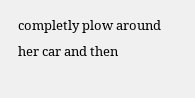completly plow around her car and then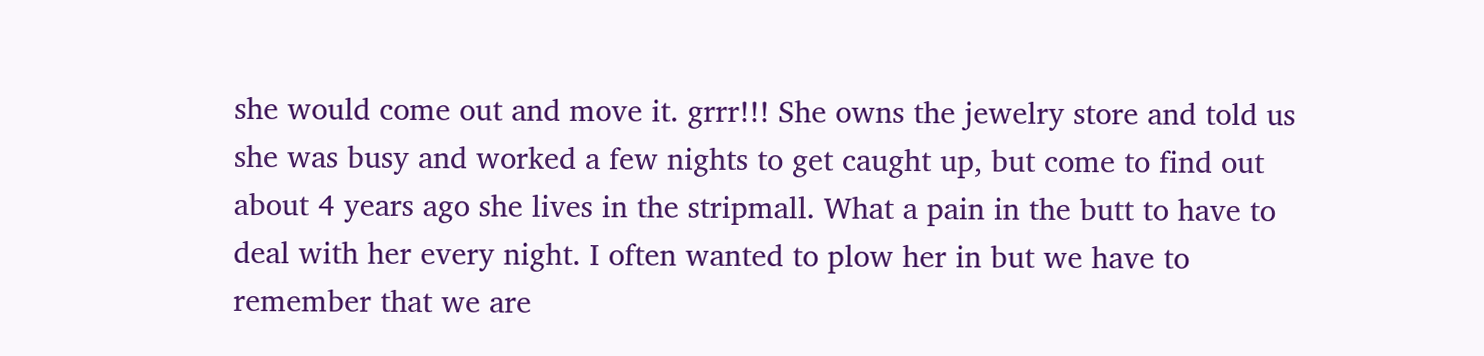she would come out and move it. grrr!!! She owns the jewelry store and told us she was busy and worked a few nights to get caught up, but come to find out about 4 years ago she lives in the stripmall. What a pain in the butt to have to deal with her every night. I often wanted to plow her in but we have to remember that we are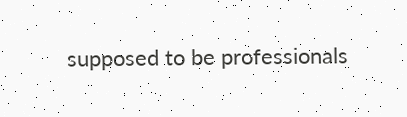supposed to be professionals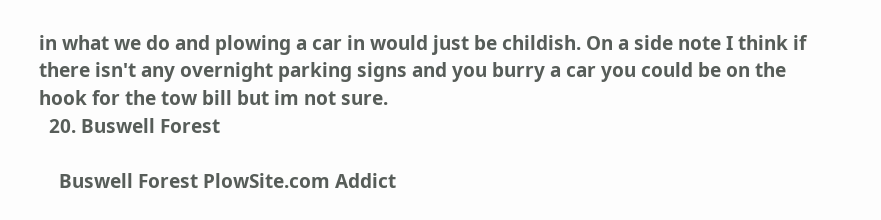in what we do and plowing a car in would just be childish. On a side note I think if there isn't any overnight parking signs and you burry a car you could be on the hook for the tow bill but im not sure.
  20. Buswell Forest

    Buswell Forest PlowSite.com Addict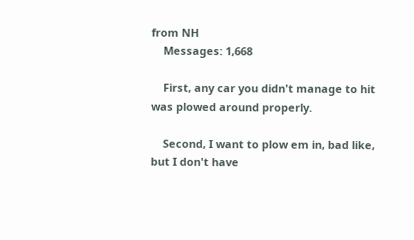from NH
    Messages: 1,668

    First, any car you didn't manage to hit was plowed around properly.

    Second, I want to plow em in, bad like, but I don't have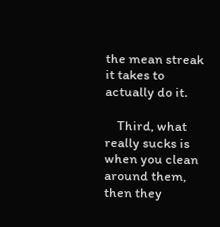the mean streak it takes to actually do it.

    Third, what really sucks is when you clean around them, then they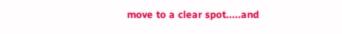move to a clear spot.....and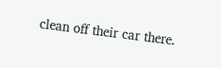clean off their car there.